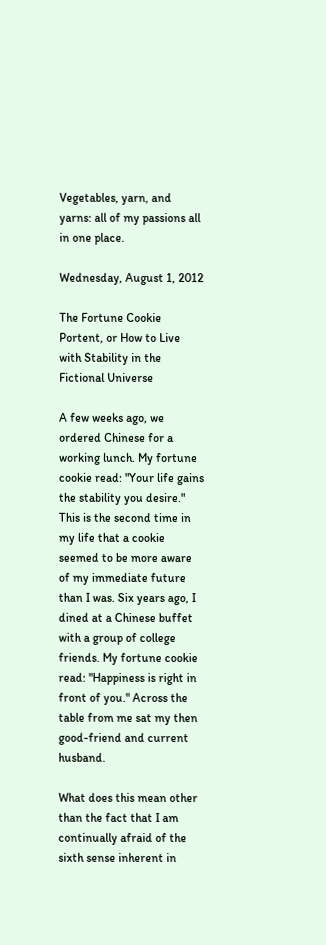Vegetables, yarn, and yarns: all of my passions all in one place.

Wednesday, August 1, 2012

The Fortune Cookie Portent, or How to Live with Stability in the Fictional Universe

A few weeks ago, we ordered Chinese for a working lunch. My fortune cookie read: "Your life gains the stability you desire." This is the second time in my life that a cookie seemed to be more aware of my immediate future than I was. Six years ago, I dined at a Chinese buffet with a group of college friends. My fortune cookie read: "Happiness is right in front of you." Across the table from me sat my then good-friend and current husband.

What does this mean other than the fact that I am continually afraid of the sixth sense inherent in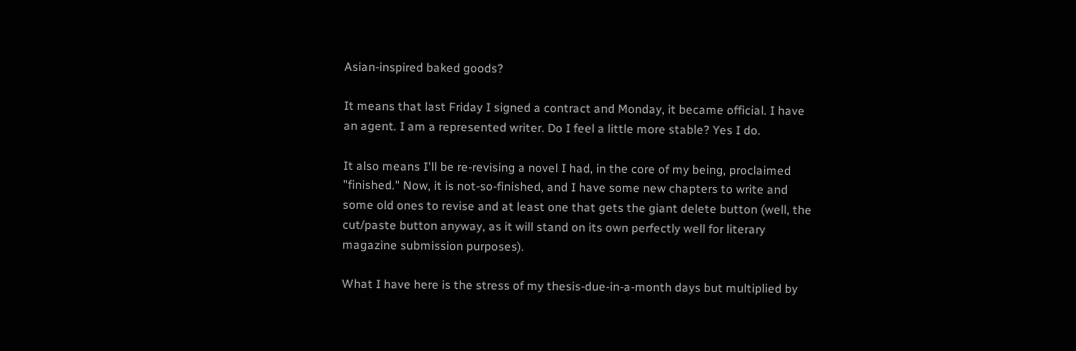Asian-inspired baked goods?

It means that last Friday I signed a contract and Monday, it became official. I have an agent. I am a represented writer. Do I feel a little more stable? Yes I do.

It also means I'll be re-revising a novel I had, in the core of my being, proclaimed "finished." Now, it is not-so-finished, and I have some new chapters to write and some old ones to revise and at least one that gets the giant delete button (well, the cut/paste button anyway, as it will stand on its own perfectly well for literary magazine submission purposes).

What I have here is the stress of my thesis-due-in-a-month days but multiplied by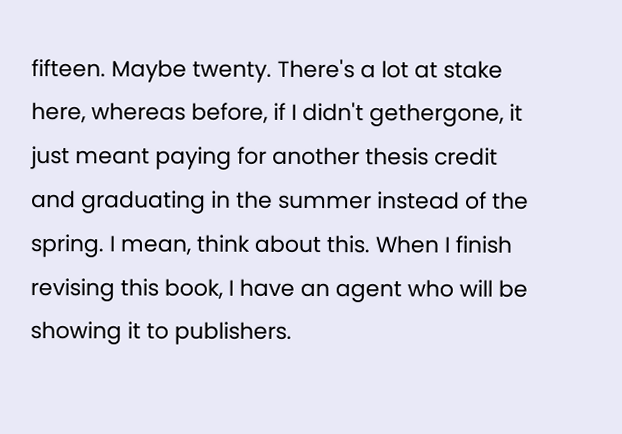fifteen. Maybe twenty. There's a lot at stake here, whereas before, if I didn't gethergone, it just meant paying for another thesis credit and graduating in the summer instead of the spring. I mean, think about this. When I finish revising this book, I have an agent who will be showing it to publishers.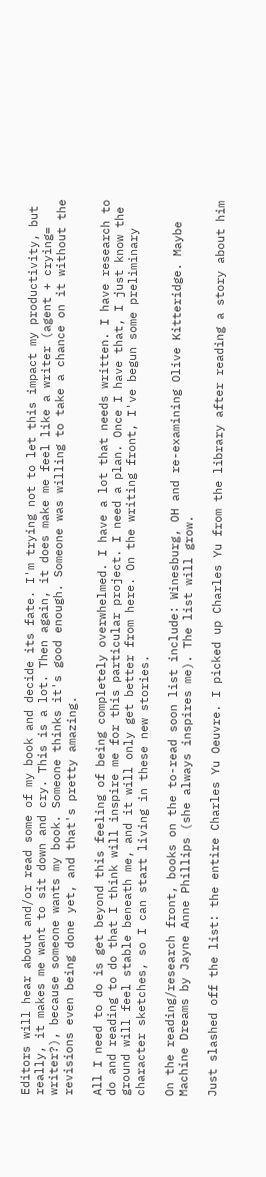Editors will hear about and/or read some of my book and decide its fate. I'm trying not to let this impact my productivity, but really, it makes me want to sit down and cry. This is a lot. Then again, it does make me feel like a writer (agent + crying= writer?), because someone wants my book. Someone thinks it's good enough. Someone was willing to take a chance on it without the revisions even being done yet, and that's pretty amazing.

All I need to do is get beyond this feeling of being completely overwhelmed. I have a lot that needs written. I have research to do and reading to do that I think will inspire me for this particular project. I need a plan. Once I have that, I just know the ground will feel stable beneath me, and it will only get better from here. On the writing front, I've begun some preliminary character sketches, so I can start living in these new stories.

On the reading/research front, books on the to-read soon list include: Winesburg, OH and re-examining Olive Kitteridge. Maybe Machine Dreams by Jayne Anne Phillips (she always inspires me). The list will grow.

Just slashed off the list: the entire Charles Yu Oeuvre. I picked up Charles Yu from the library after reading a story about him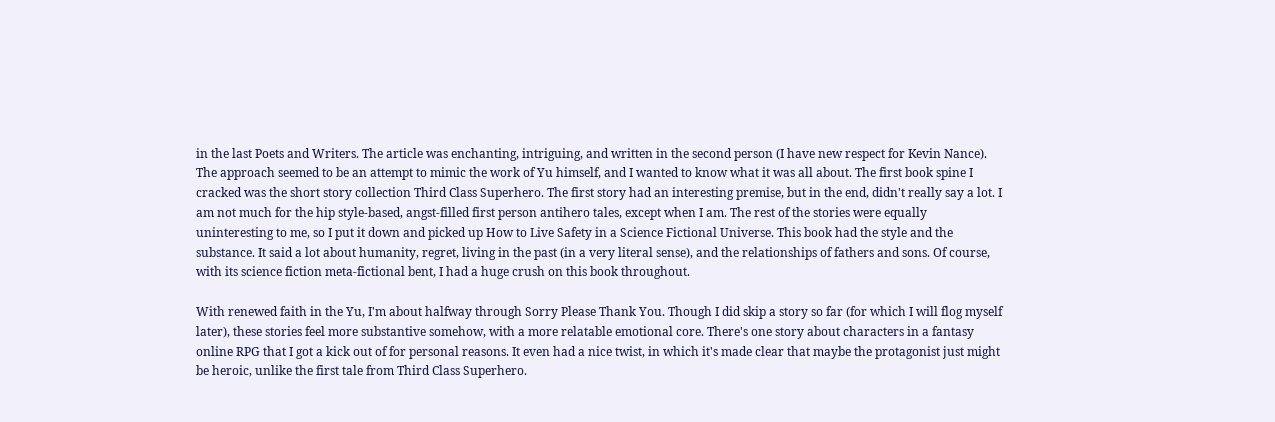in the last Poets and Writers. The article was enchanting, intriguing, and written in the second person (I have new respect for Kevin Nance). The approach seemed to be an attempt to mimic the work of Yu himself, and I wanted to know what it was all about. The first book spine I cracked was the short story collection Third Class Superhero. The first story had an interesting premise, but in the end, didn't really say a lot. I am not much for the hip style-based, angst-filled first person antihero tales, except when I am. The rest of the stories were equally uninteresting to me, so I put it down and picked up How to Live Safety in a Science Fictional Universe. This book had the style and the substance. It said a lot about humanity, regret, living in the past (in a very literal sense), and the relationships of fathers and sons. Of course, with its science fiction meta-fictional bent, I had a huge crush on this book throughout.

With renewed faith in the Yu, I'm about halfway through Sorry Please Thank You. Though I did skip a story so far (for which I will flog myself later), these stories feel more substantive somehow, with a more relatable emotional core. There's one story about characters in a fantasy online RPG that I got a kick out of for personal reasons. It even had a nice twist, in which it's made clear that maybe the protagonist just might be heroic, unlike the first tale from Third Class Superhero.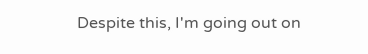Despite this, I'm going out on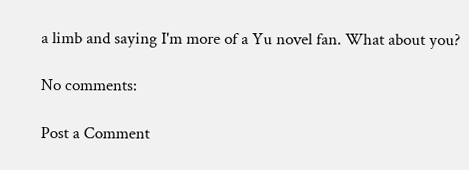a limb and saying I'm more of a Yu novel fan. What about you?

No comments:

Post a Comment